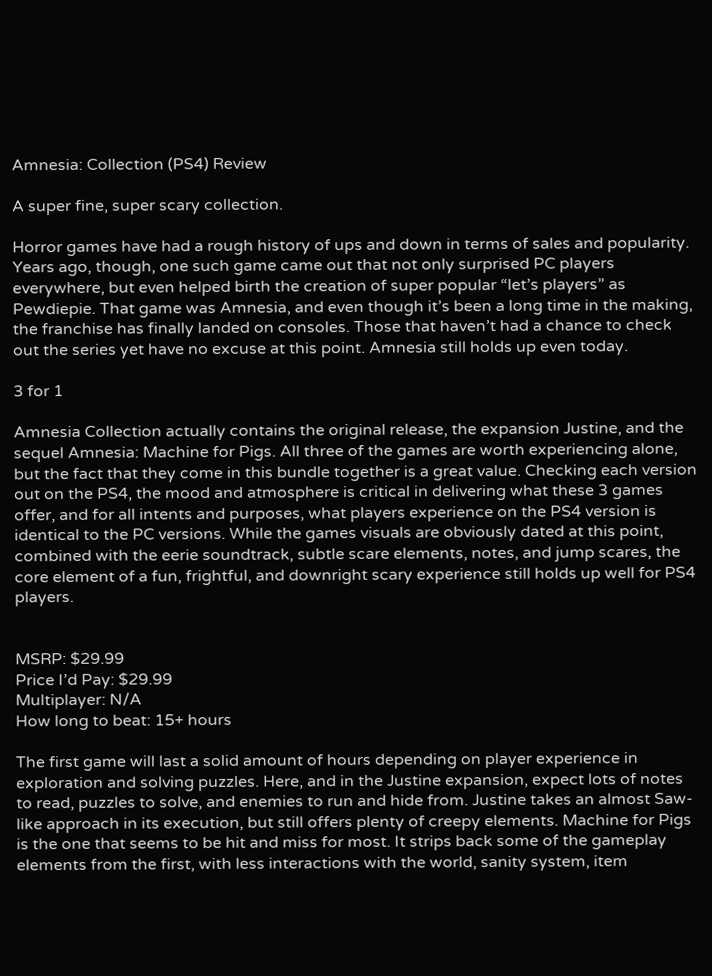Amnesia: Collection (PS4) Review

A super fine, super scary collection.

Horror games have had a rough history of ups and down in terms of sales and popularity. Years ago, though, one such game came out that not only surprised PC players everywhere, but even helped birth the creation of super popular “let’s players” as Pewdiepie. That game was Amnesia, and even though it’s been a long time in the making, the franchise has finally landed on consoles. Those that haven’t had a chance to check out the series yet have no excuse at this point. Amnesia still holds up even today.

3 for 1

Amnesia Collection actually contains the original release, the expansion Justine, and the sequel Amnesia: Machine for Pigs. All three of the games are worth experiencing alone, but the fact that they come in this bundle together is a great value. Checking each version out on the PS4, the mood and atmosphere is critical in delivering what these 3 games offer, and for all intents and purposes, what players experience on the PS4 version is identical to the PC versions. While the games visuals are obviously dated at this point, combined with the eerie soundtrack, subtle scare elements, notes, and jump scares, the core element of a fun, frightful, and downright scary experience still holds up well for PS4 players.


MSRP: $29.99
Price I’d Pay: $29.99
Multiplayer: N/A
How long to beat: 15+ hours

The first game will last a solid amount of hours depending on player experience in exploration and solving puzzles. Here, and in the Justine expansion, expect lots of notes to read, puzzles to solve, and enemies to run and hide from. Justine takes an almost Saw-like approach in its execution, but still offers plenty of creepy elements. Machine for Pigs is the one that seems to be hit and miss for most. It strips back some of the gameplay elements from the first, with less interactions with the world, sanity system, item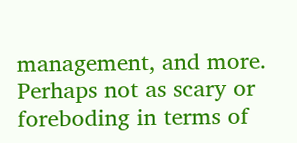management, and more. Perhaps not as scary or foreboding in terms of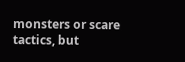monsters or scare tactics, but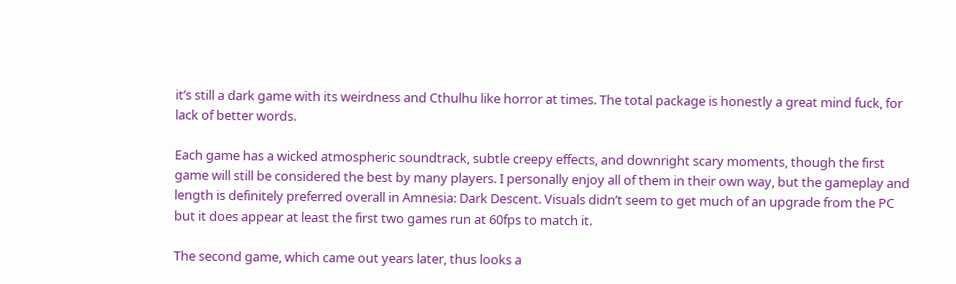it’s still a dark game with its weirdness and Cthulhu like horror at times. The total package is honestly a great mind fuck, for lack of better words.

Each game has a wicked atmospheric soundtrack, subtle creepy effects, and downright scary moments, though the first game will still be considered the best by many players. I personally enjoy all of them in their own way, but the gameplay and length is definitely preferred overall in Amnesia: Dark Descent. Visuals didn’t seem to get much of an upgrade from the PC but it does appear at least the first two games run at 60fps to match it.

The second game, which came out years later, thus looks a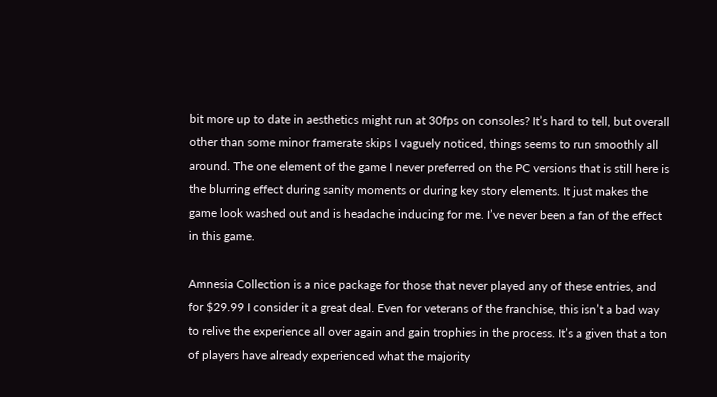bit more up to date in aesthetics might run at 30fps on consoles? It’s hard to tell, but overall other than some minor framerate skips I vaguely noticed, things seems to run smoothly all around. The one element of the game I never preferred on the PC versions that is still here is the blurring effect during sanity moments or during key story elements. It just makes the game look washed out and is headache inducing for me. I’ve never been a fan of the effect in this game.

Amnesia Collection is a nice package for those that never played any of these entries, and for $29.99 I consider it a great deal. Even for veterans of the franchise, this isn’t a bad way to relive the experience all over again and gain trophies in the process. It’s a given that a ton of players have already experienced what the majority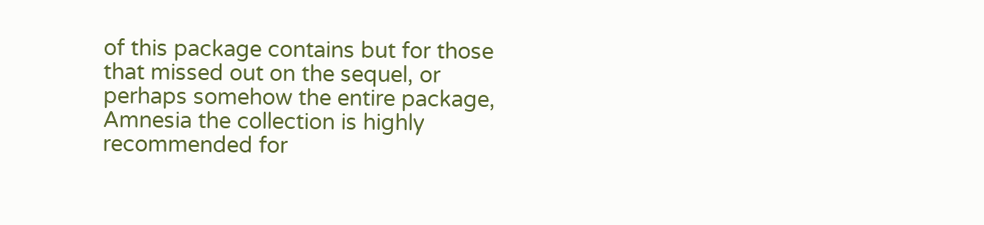of this package contains but for those that missed out on the sequel, or perhaps somehow the entire package, Amnesia the collection is highly recommended for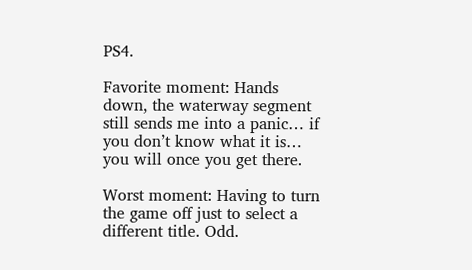PS4.

Favorite moment: Hands down, the waterway segment still sends me into a panic… if you don’t know what it is… you will once you get there.

Worst moment: Having to turn the game off just to select a different title. Odd.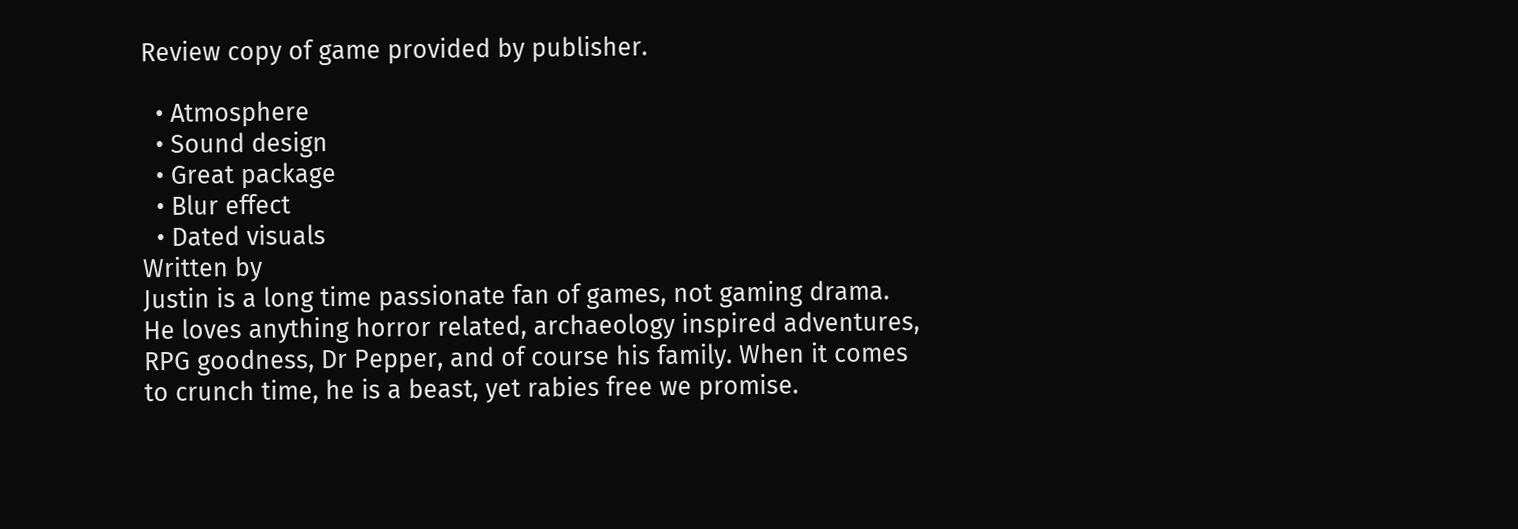Review copy of game provided by publisher.

  • Atmosphere
  • Sound design
  • Great package
  • Blur effect
  • Dated visuals
Written by
Justin is a long time passionate fan of games, not gaming drama. He loves anything horror related, archaeology inspired adventures, RPG goodness, Dr Pepper, and of course his family. When it comes to crunch time, he is a beast, yet rabies free we promise.